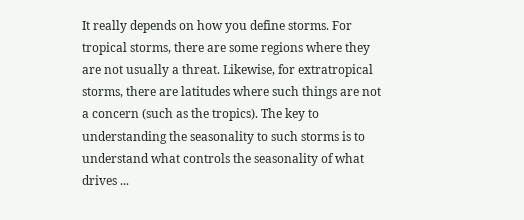It really depends on how you define storms. For tropical storms, there are some regions where they are not usually a threat. Likewise, for extratropical storms, there are latitudes where such things are not a concern (such as the tropics). The key to understanding the seasonality to such storms is to understand what controls the seasonality of what drives ...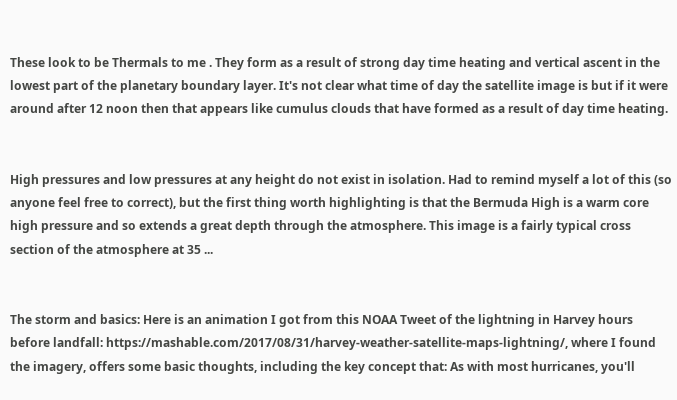These look to be Thermals to me . They form as a result of strong day time heating and vertical ascent in the lowest part of the planetary boundary layer. It's not clear what time of day the satellite image is but if it were around after 12 noon then that appears like cumulus clouds that have formed as a result of day time heating.


High pressures and low pressures at any height do not exist in isolation. Had to remind myself a lot of this (so anyone feel free to correct), but the first thing worth highlighting is that the Bermuda High is a warm core high pressure and so extends a great depth through the atmosphere. This image is a fairly typical cross section of the atmosphere at 35 ...


The storm and basics: Here is an animation I got from this NOAA Tweet of the lightning in Harvey hours before landfall: https://mashable.com/2017/08/31/harvey-weather-satellite-maps-lightning/, where I found the imagery, offers some basic thoughts, including the key concept that: As with most hurricanes, you'll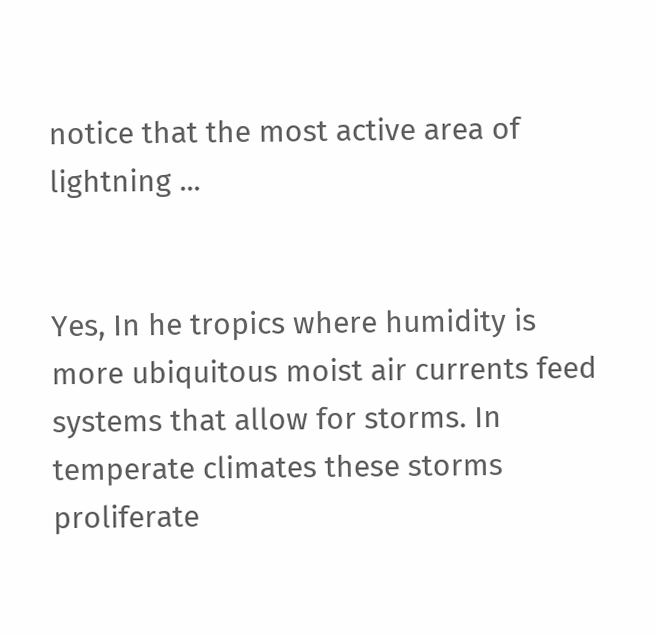notice that the most active area of lightning ...


Yes, In he tropics where humidity is more ubiquitous moist air currents feed systems that allow for storms. In temperate climates these storms proliferate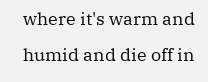where it's warm and humid and die off in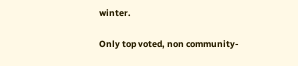winter.

Only top voted, non community-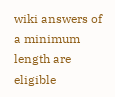wiki answers of a minimum length are eligible